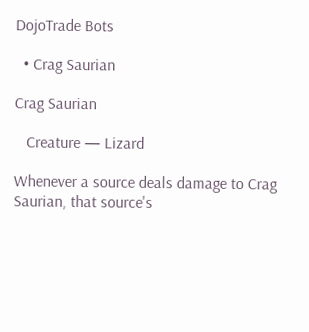DojoTrade Bots

  • Crag Saurian

Crag Saurian

   Creature — Lizard

Whenever a source deals damage to Crag Saurian, that source's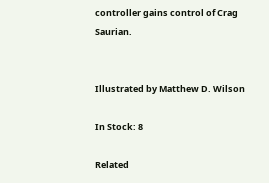controller gains control of Crag Saurian.


Illustrated by Matthew D. Wilson

In Stock: 8

Related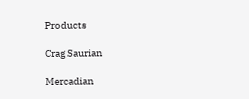Products

Crag Saurian

Mercadian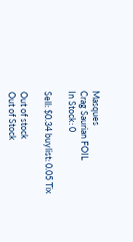Masques
Crag Saurian FOIL
In Stock: 0

Sell: $0.34 buylist: 0.05 Tix

Out of stock
Out of Stock